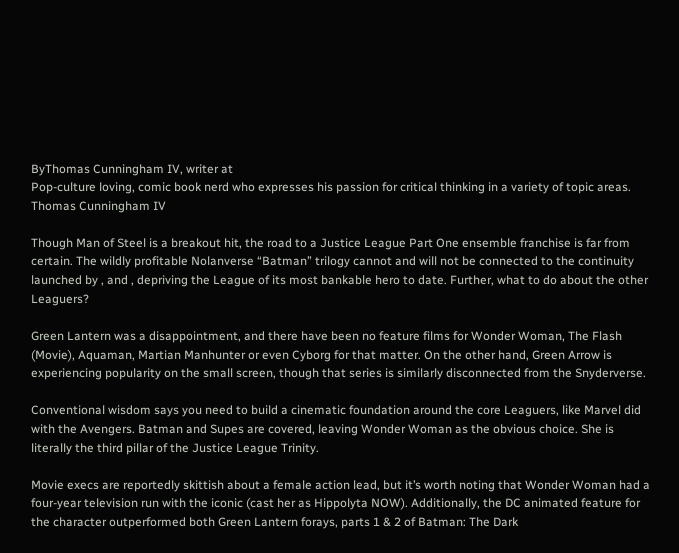ByThomas Cunningham IV, writer at
Pop-culture loving, comic book nerd who expresses his passion for critical thinking in a variety of topic areas.
Thomas Cunningham IV

Though Man of Steel is a breakout hit, the road to a Justice League Part One ensemble franchise is far from certain. The wildly profitable Nolanverse “Batman” trilogy cannot and will not be connected to the continuity launched by , and , depriving the League of its most bankable hero to date. Further, what to do about the other Leaguers?

Green Lantern was a disappointment, and there have been no feature films for Wonder Woman, The Flash (Movie), Aquaman, Martian Manhunter or even Cyborg for that matter. On the other hand, Green Arrow is experiencing popularity on the small screen, though that series is similarly disconnected from the Snyderverse.

Conventional wisdom says you need to build a cinematic foundation around the core Leaguers, like Marvel did with the Avengers. Batman and Supes are covered, leaving Wonder Woman as the obvious choice. She is literally the third pillar of the Justice League Trinity.

Movie execs are reportedly skittish about a female action lead, but it’s worth noting that Wonder Woman had a four-year television run with the iconic (cast her as Hippolyta NOW). Additionally, the DC animated feature for the character outperformed both Green Lantern forays, parts 1 & 2 of Batman: The Dark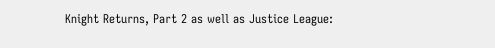Knight Returns, Part 2 as well as Justice League: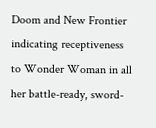Doom and New Frontier indicating receptiveness to Wonder Woman in all her battle-ready, sword-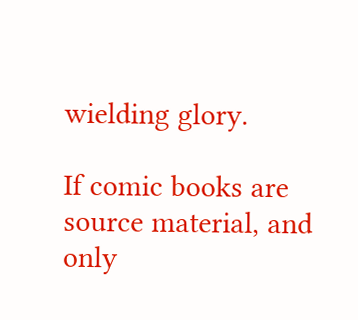wielding glory.

If comic books are source material, and only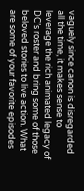vaguely since canon is disregarded all the time, it makes sense to leverage the rich animated legacy of DC’s roster and bring some of those beloved stories to live action. What are some of your favorite episodes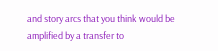and story arcs that you think would be amplified by a transfer to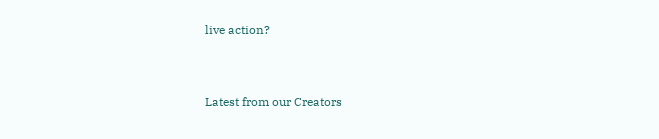live action?


Latest from our Creators